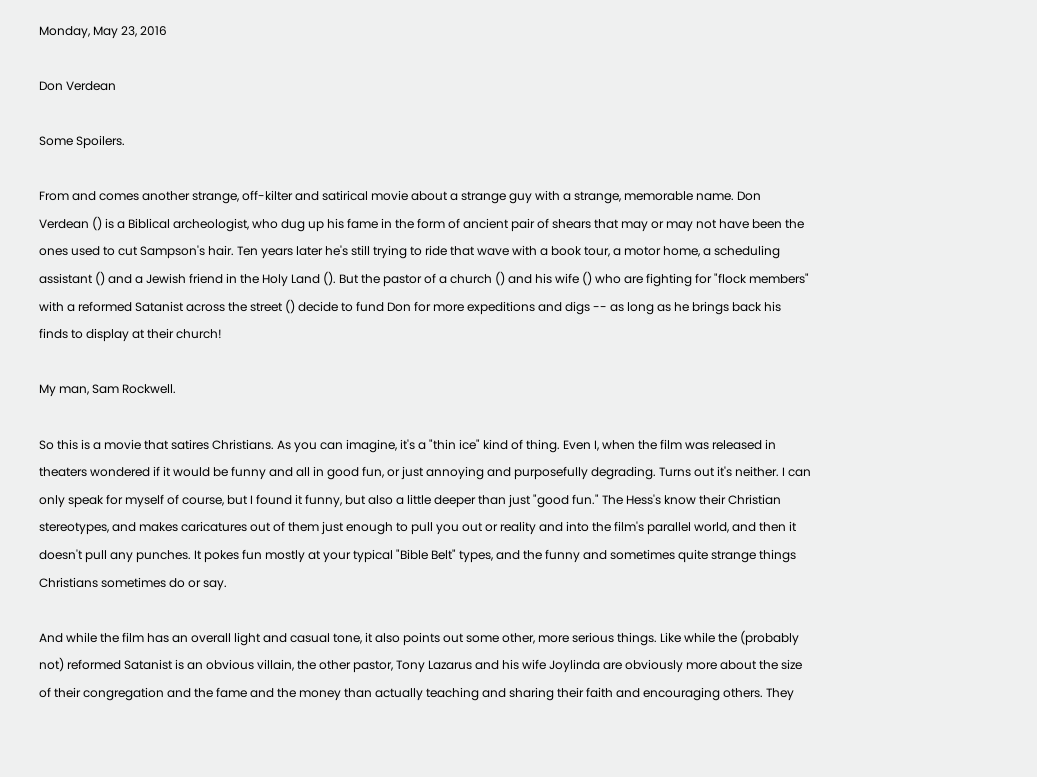Monday, May 23, 2016

Don Verdean

Some Spoilers.

From and comes another strange, off-kilter and satirical movie about a strange guy with a strange, memorable name. Don Verdean () is a Biblical archeologist, who dug up his fame in the form of ancient pair of shears that may or may not have been the ones used to cut Sampson's hair. Ten years later he's still trying to ride that wave with a book tour, a motor home, a scheduling assistant () and a Jewish friend in the Holy Land (). But the pastor of a church () and his wife () who are fighting for "flock members" with a reformed Satanist across the street () decide to fund Don for more expeditions and digs -- as long as he brings back his finds to display at their church!

My man, Sam Rockwell.

So this is a movie that satires Christians. As you can imagine, it's a "thin ice" kind of thing. Even I, when the film was released in theaters wondered if it would be funny and all in good fun, or just annoying and purposefully degrading. Turns out it's neither. I can only speak for myself of course, but I found it funny, but also a little deeper than just "good fun." The Hess's know their Christian stereotypes, and makes caricatures out of them just enough to pull you out or reality and into the film's parallel world, and then it doesn't pull any punches. It pokes fun mostly at your typical "Bible Belt" types, and the funny and sometimes quite strange things Christians sometimes do or say.

And while the film has an overall light and casual tone, it also points out some other, more serious things. Like while the (probably not) reformed Satanist is an obvious villain, the other pastor, Tony Lazarus and his wife Joylinda are obviously more about the size of their congregation and the fame and the money than actually teaching and sharing their faith and encouraging others. They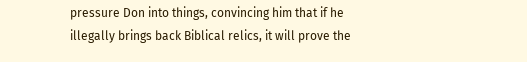pressure Don into things, convincing him that if he illegally brings back Biblical relics, it will prove the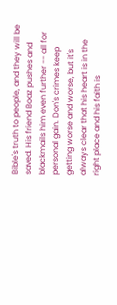Bible's truth to people, and they will be saved. His friend Boaz pushes and blackmails him even further -- all for personal gain. Don's crimes keep getting worse and worse, but it's always clear that his heart is in the right place and his faith is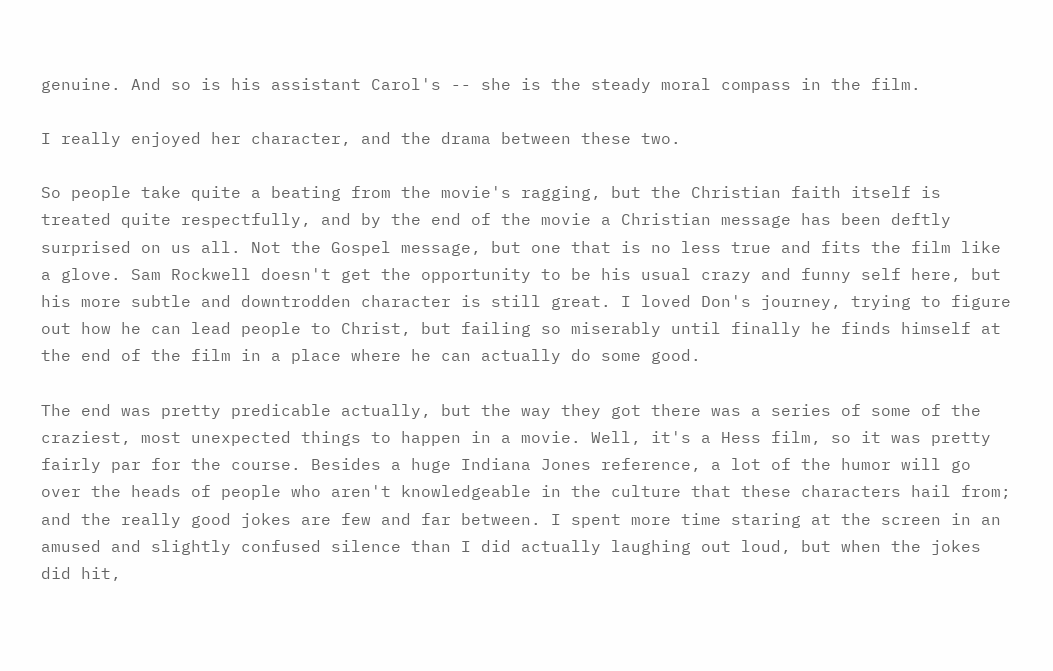genuine. And so is his assistant Carol's -- she is the steady moral compass in the film.

I really enjoyed her character, and the drama between these two.

So people take quite a beating from the movie's ragging, but the Christian faith itself is treated quite respectfully, and by the end of the movie a Christian message has been deftly surprised on us all. Not the Gospel message, but one that is no less true and fits the film like a glove. Sam Rockwell doesn't get the opportunity to be his usual crazy and funny self here, but his more subtle and downtrodden character is still great. I loved Don's journey, trying to figure out how he can lead people to Christ, but failing so miserably until finally he finds himself at the end of the film in a place where he can actually do some good.

The end was pretty predicable actually, but the way they got there was a series of some of the craziest, most unexpected things to happen in a movie. Well, it's a Hess film, so it was pretty fairly par for the course. Besides a huge Indiana Jones reference, a lot of the humor will go over the heads of people who aren't knowledgeable in the culture that these characters hail from; and the really good jokes are few and far between. I spent more time staring at the screen in an amused and slightly confused silence than I did actually laughing out loud, but when the jokes did hit,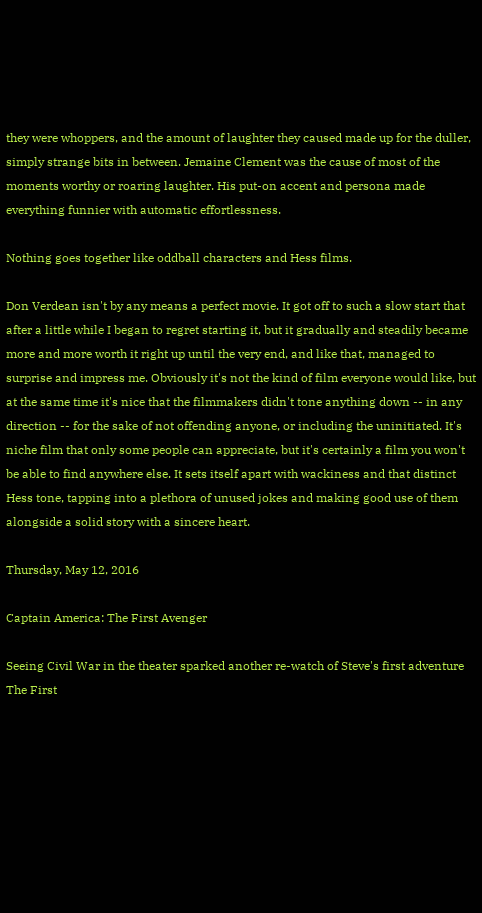they were whoppers, and the amount of laughter they caused made up for the duller, simply strange bits in between. Jemaine Clement was the cause of most of the moments worthy or roaring laughter. His put-on accent and persona made everything funnier with automatic effortlessness.

Nothing goes together like oddball characters and Hess films.

Don Verdean isn't by any means a perfect movie. It got off to such a slow start that after a little while I began to regret starting it, but it gradually and steadily became more and more worth it right up until the very end, and like that, managed to surprise and impress me. Obviously it's not the kind of film everyone would like, but at the same time it's nice that the filmmakers didn't tone anything down -- in any direction -- for the sake of not offending anyone, or including the uninitiated. It's niche film that only some people can appreciate, but it's certainly a film you won't be able to find anywhere else. It sets itself apart with wackiness and that distinct Hess tone, tapping into a plethora of unused jokes and making good use of them alongside a solid story with a sincere heart.

Thursday, May 12, 2016

Captain America: The First Avenger

Seeing Civil War in the theater sparked another re-watch of Steve's first adventure The First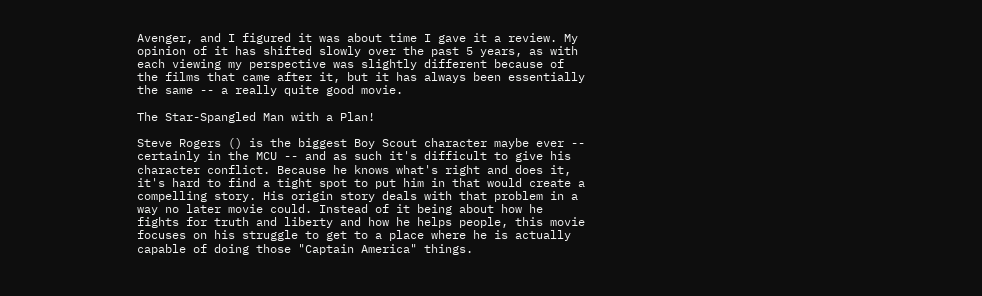Avenger, and I figured it was about time I gave it a review. My opinion of it has shifted slowly over the past 5 years, as with each viewing my perspective was slightly different because of the films that came after it, but it has always been essentially the same -- a really quite good movie.

The Star-Spangled Man with a Plan!

Steve Rogers () is the biggest Boy Scout character maybe ever -- certainly in the MCU -- and as such it's difficult to give his character conflict. Because he knows what's right and does it, it's hard to find a tight spot to put him in that would create a compelling story. His origin story deals with that problem in a way no later movie could. Instead of it being about how he fights for truth and liberty and how he helps people, this movie focuses on his struggle to get to a place where he is actually capable of doing those "Captain America" things.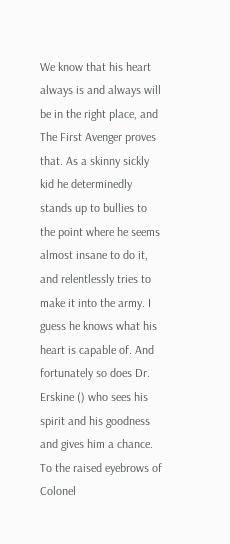We know that his heart always is and always will be in the right place, and The First Avenger proves that. As a skinny sickly kid he determinedly stands up to bullies to the point where he seems almost insane to do it, and relentlessly tries to make it into the army. I guess he knows what his heart is capable of. And fortunately so does Dr. Erskine () who sees his spirit and his goodness and gives him a chance. To the raised eyebrows of Colonel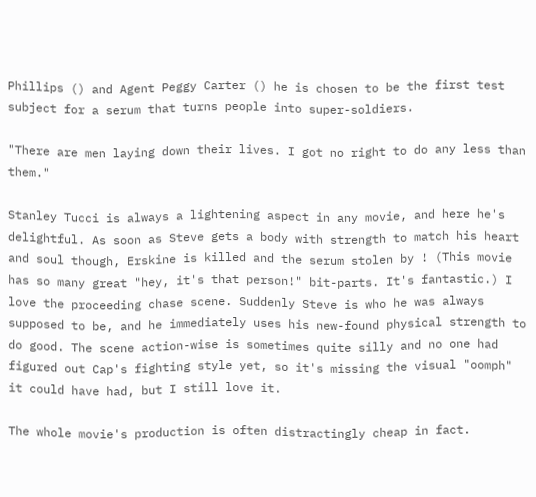Phillips () and Agent Peggy Carter () he is chosen to be the first test subject for a serum that turns people into super-soldiers.

"There are men laying down their lives. I got no right to do any less than them."

Stanley Tucci is always a lightening aspect in any movie, and here he's delightful. As soon as Steve gets a body with strength to match his heart and soul though, Erskine is killed and the serum stolen by ! (This movie has so many great "hey, it's that person!" bit-parts. It's fantastic.) I love the proceeding chase scene. Suddenly Steve is who he was always supposed to be, and he immediately uses his new-found physical strength to do good. The scene action-wise is sometimes quite silly and no one had figured out Cap's fighting style yet, so it's missing the visual "oomph" it could have had, but I still love it.

The whole movie's production is often distractingly cheap in fact.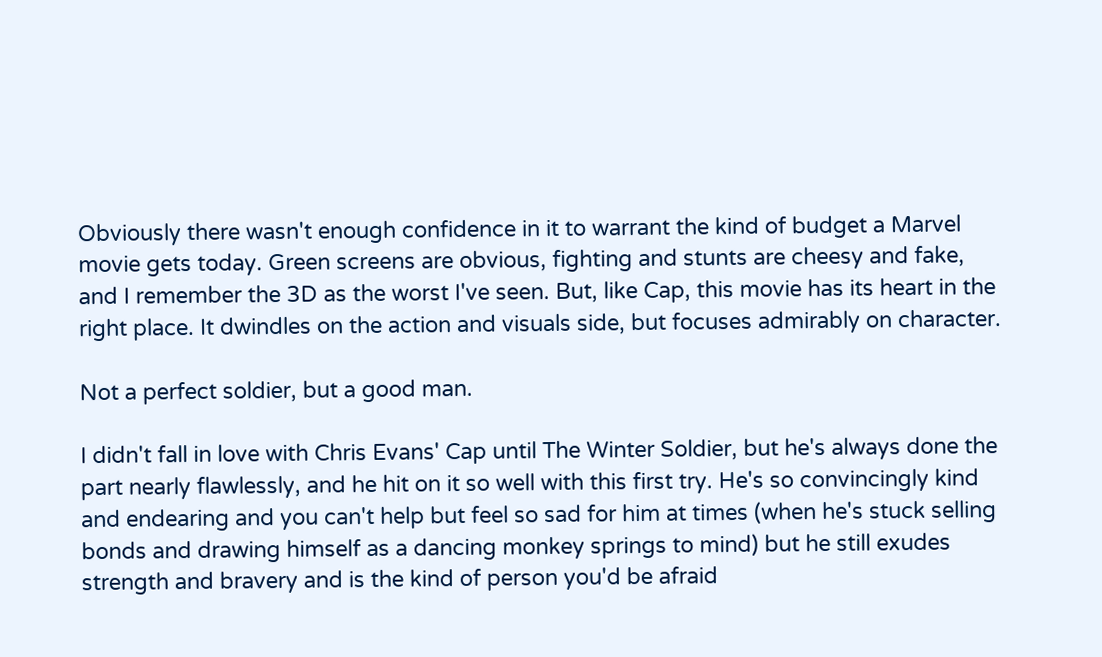Obviously there wasn't enough confidence in it to warrant the kind of budget a Marvel movie gets today. Green screens are obvious, fighting and stunts are cheesy and fake, and I remember the 3D as the worst I've seen. But, like Cap, this movie has its heart in the right place. It dwindles on the action and visuals side, but focuses admirably on character.

Not a perfect soldier, but a good man.

I didn't fall in love with Chris Evans' Cap until The Winter Soldier, but he's always done the part nearly flawlessly, and he hit on it so well with this first try. He's so convincingly kind and endearing and you can't help but feel so sad for him at times (when he's stuck selling bonds and drawing himself as a dancing monkey springs to mind) but he still exudes strength and bravery and is the kind of person you'd be afraid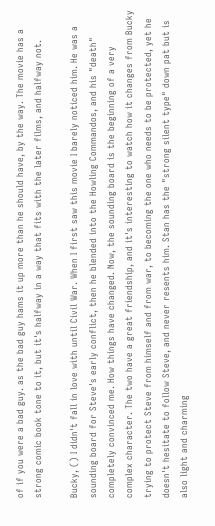of if you were a bad guy. as the bad guy hams it up more than he should have, by the way. The movie has a strong comic book tone to it, but it's halfway in a way that fits with the later films, and halfway not.

Bucky, () I didn't fall in love with until Civil War. When I first saw this movie I barely noticed him. He was a sounding board for Steve's early conflict, then he blended into the Howling Commandos, and his "death" completely convinced me. How things have changed. Now, the sounding board is the beginning of a very complex character. The two have a great friendship, and it's interesting to watch how it changes from Bucky trying to protect Steve from himself and from war, to becoming the one who needs to be protected, yet he doesn't hesitate to follow Steve, and never resents him. Stan has the "strong silent type" down pat but is also light and charming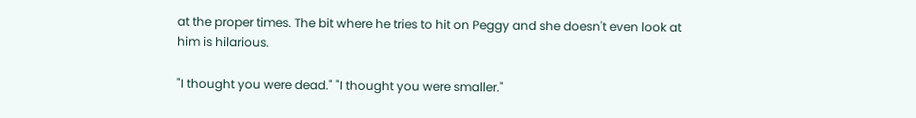at the proper times. The bit where he tries to hit on Peggy and she doesn't even look at him is hilarious.

"I thought you were dead." "I thought you were smaller."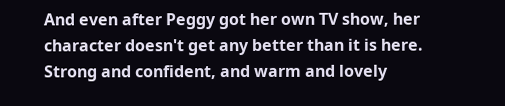And even after Peggy got her own TV show, her character doesn't get any better than it is here. Strong and confident, and warm and lovely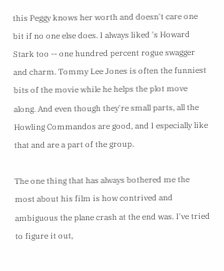this Peggy knows her worth and doesn't care one bit if no one else does. I always liked 's Howard Stark too -- one hundred percent rogue swagger and charm. Tommy Lee Jones is often the funniest bits of the movie while he helps the plot move along. And even though they're small parts, all the Howling Commandos are good, and I especially like that and are a part of the group.

The one thing that has always bothered me the most about his film is how contrived and ambiguous the plane crash at the end was. I've tried to figure it out,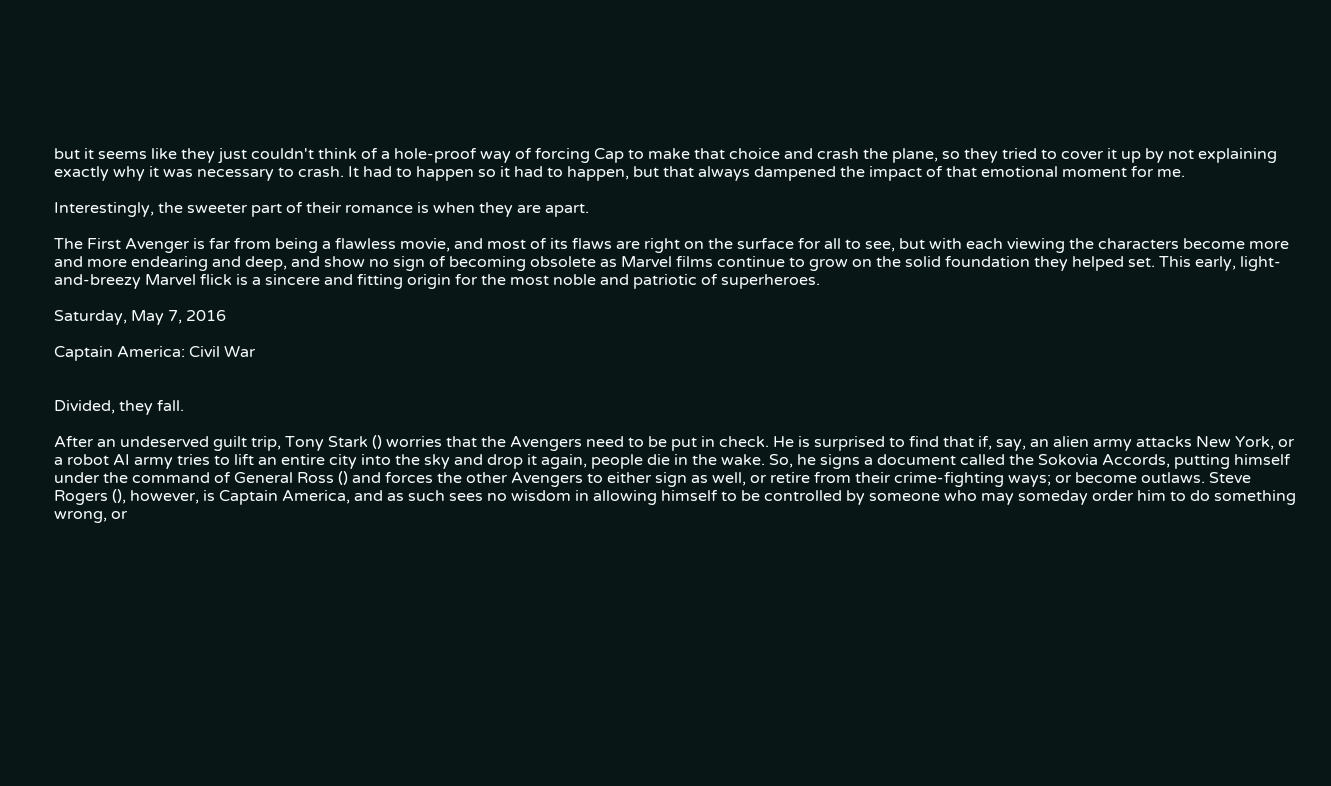but it seems like they just couldn't think of a hole-proof way of forcing Cap to make that choice and crash the plane, so they tried to cover it up by not explaining exactly why it was necessary to crash. It had to happen so it had to happen, but that always dampened the impact of that emotional moment for me.

Interestingly, the sweeter part of their romance is when they are apart.

The First Avenger is far from being a flawless movie, and most of its flaws are right on the surface for all to see, but with each viewing the characters become more and more endearing and deep, and show no sign of becoming obsolete as Marvel films continue to grow on the solid foundation they helped set. This early, light-and-breezy Marvel flick is a sincere and fitting origin for the most noble and patriotic of superheroes.

Saturday, May 7, 2016

Captain America: Civil War


Divided, they fall.

After an undeserved guilt trip, Tony Stark () worries that the Avengers need to be put in check. He is surprised to find that if, say, an alien army attacks New York, or a robot AI army tries to lift an entire city into the sky and drop it again, people die in the wake. So, he signs a document called the Sokovia Accords, putting himself under the command of General Ross () and forces the other Avengers to either sign as well, or retire from their crime-fighting ways; or become outlaws. Steve Rogers (), however, is Captain America, and as such sees no wisdom in allowing himself to be controlled by someone who may someday order him to do something wrong, or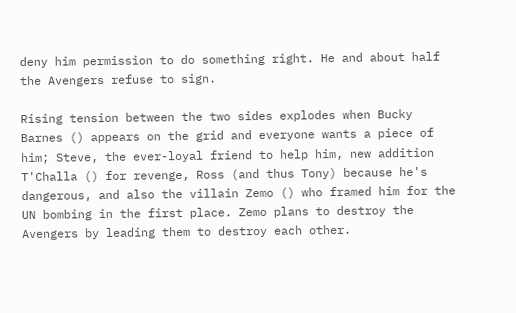deny him permission to do something right. He and about half the Avengers refuse to sign.

Rising tension between the two sides explodes when Bucky Barnes () appears on the grid and everyone wants a piece of him; Steve, the ever-loyal friend to help him, new addition T'Challa () for revenge, Ross (and thus Tony) because he's dangerous, and also the villain Zemo () who framed him for the UN bombing in the first place. Zemo plans to destroy the Avengers by leading them to destroy each other.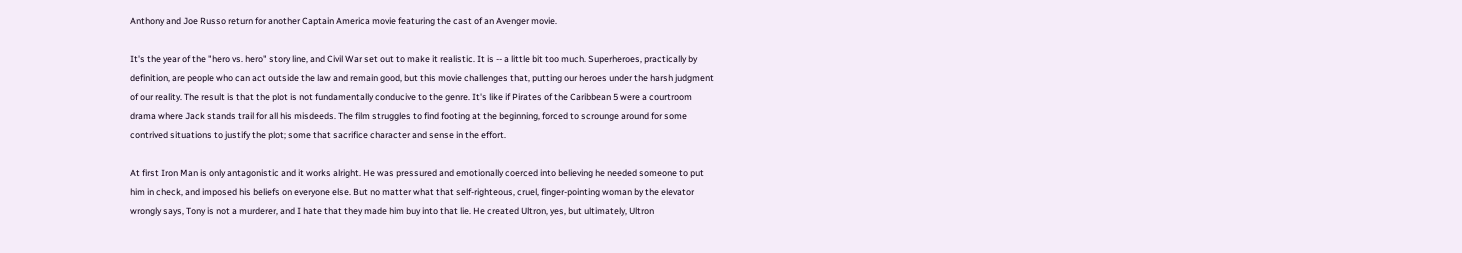Anthony and Joe Russo return for another Captain America movie featuring the cast of an Avenger movie.

It's the year of the "hero vs. hero" story line, and Civil War set out to make it realistic. It is -- a little bit too much. Superheroes, practically by definition, are people who can act outside the law and remain good, but this movie challenges that, putting our heroes under the harsh judgment of our reality. The result is that the plot is not fundamentally conducive to the genre. It's like if Pirates of the Caribbean 5 were a courtroom drama where Jack stands trail for all his misdeeds. The film struggles to find footing at the beginning, forced to scrounge around for some contrived situations to justify the plot; some that sacrifice character and sense in the effort.

At first Iron Man is only antagonistic and it works alright. He was pressured and emotionally coerced into believing he needed someone to put him in check, and imposed his beliefs on everyone else. But no matter what that self-righteous, cruel, finger-pointing woman by the elevator wrongly says, Tony is not a murderer, and I hate that they made him buy into that lie. He created Ultron, yes, but ultimately, Ultron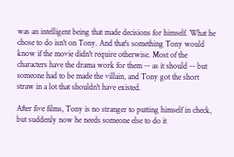was an intelligent being that made decisions for himself. What he chose to do isn't on Tony. And that's something Tony would know if the movie didn't require otherwise. Most of the characters have the drama work for them -- as it should -- but someone had to be made the villain, and Tony got the short straw in a lot that shouldn't have existed.

After five films, Tony is no stranger to putting himself in check, but suddenly now he needs someone else to do it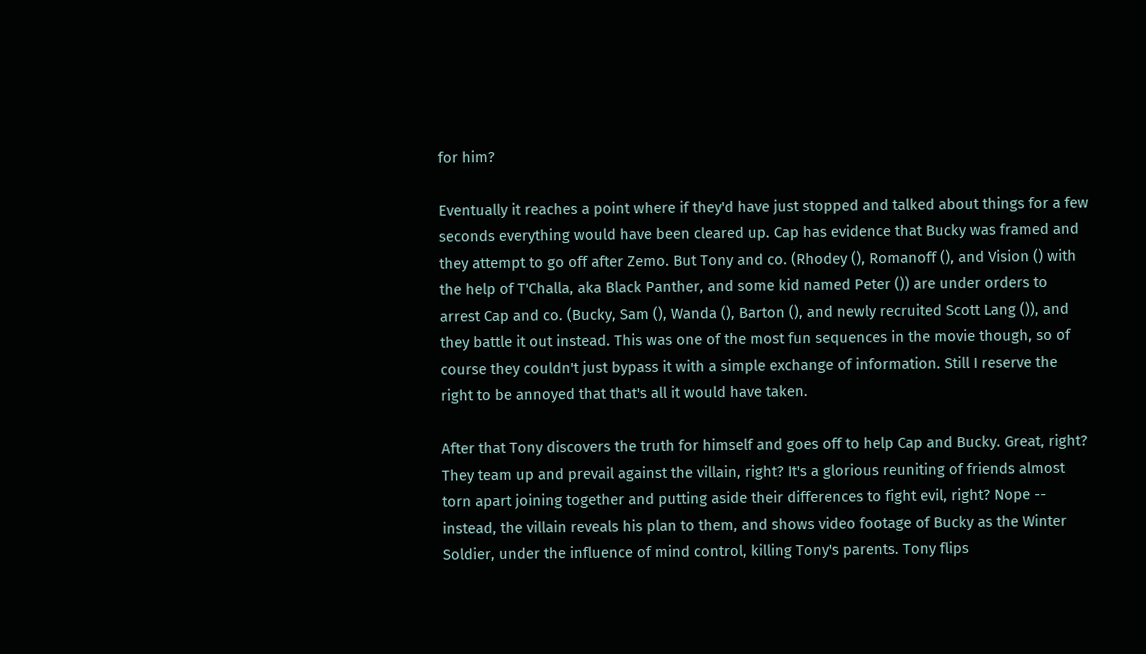for him?

Eventually it reaches a point where if they'd have just stopped and talked about things for a few seconds everything would have been cleared up. Cap has evidence that Bucky was framed and they attempt to go off after Zemo. But Tony and co. (Rhodey (), Romanoff (), and Vision () with the help of T'Challa, aka Black Panther, and some kid named Peter ()) are under orders to arrest Cap and co. (Bucky, Sam (), Wanda (), Barton (), and newly recruited Scott Lang ()), and they battle it out instead. This was one of the most fun sequences in the movie though, so of course they couldn't just bypass it with a simple exchange of information. Still I reserve the right to be annoyed that that's all it would have taken.

After that Tony discovers the truth for himself and goes off to help Cap and Bucky. Great, right? They team up and prevail against the villain, right? It's a glorious reuniting of friends almost torn apart joining together and putting aside their differences to fight evil, right? Nope -- instead, the villain reveals his plan to them, and shows video footage of Bucky as the Winter Soldier, under the influence of mind control, killing Tony's parents. Tony flips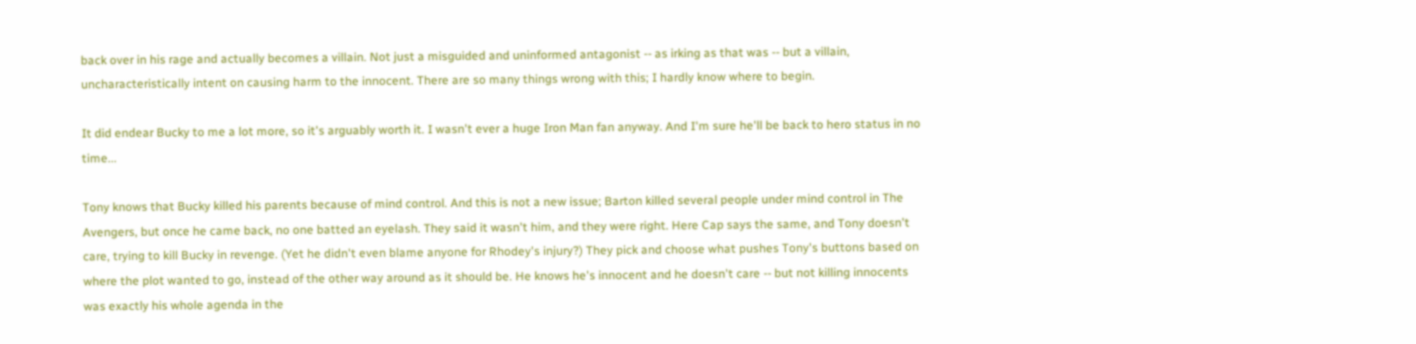back over in his rage and actually becomes a villain. Not just a misguided and uninformed antagonist -- as irking as that was -- but a villain, uncharacteristically intent on causing harm to the innocent. There are so many things wrong with this; I hardly know where to begin.

It did endear Bucky to me a lot more, so it's arguably worth it. I wasn't ever a huge Iron Man fan anyway. And I'm sure he'll be back to hero status in no time...

Tony knows that Bucky killed his parents because of mind control. And this is not a new issue; Barton killed several people under mind control in The Avengers, but once he came back, no one batted an eyelash. They said it wasn't him, and they were right. Here Cap says the same, and Tony doesn't care, trying to kill Bucky in revenge. (Yet he didn't even blame anyone for Rhodey's injury?) They pick and choose what pushes Tony's buttons based on where the plot wanted to go, instead of the other way around as it should be. He knows he's innocent and he doesn't care -- but not killing innocents was exactly his whole agenda in the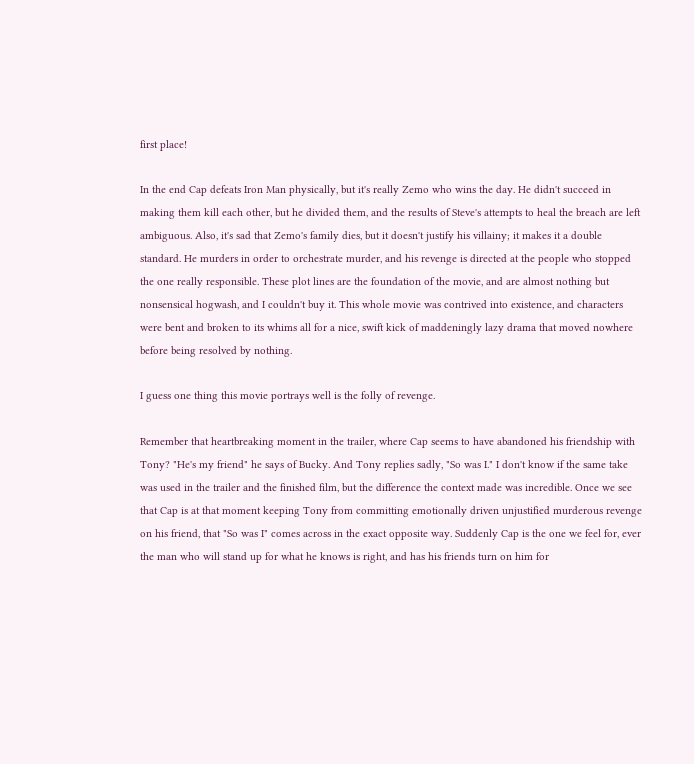first place!

In the end Cap defeats Iron Man physically, but it's really Zemo who wins the day. He didn't succeed in making them kill each other, but he divided them, and the results of Steve's attempts to heal the breach are left ambiguous. Also, it's sad that Zemo's family dies, but it doesn't justify his villainy; it makes it a double standard. He murders in order to orchestrate murder, and his revenge is directed at the people who stopped the one really responsible. These plot lines are the foundation of the movie, and are almost nothing but nonsensical hogwash, and I couldn't buy it. This whole movie was contrived into existence, and characters were bent and broken to its whims all for a nice, swift kick of maddeningly lazy drama that moved nowhere before being resolved by nothing.

I guess one thing this movie portrays well is the folly of revenge.

Remember that heartbreaking moment in the trailer, where Cap seems to have abandoned his friendship with Tony? "He's my friend" he says of Bucky. And Tony replies sadly, "So was I." I don't know if the same take was used in the trailer and the finished film, but the difference the context made was incredible. Once we see that Cap is at that moment keeping Tony from committing emotionally driven unjustified murderous revenge on his friend, that "So was I" comes across in the exact opposite way. Suddenly Cap is the one we feel for, ever the man who will stand up for what he knows is right, and has his friends turn on him for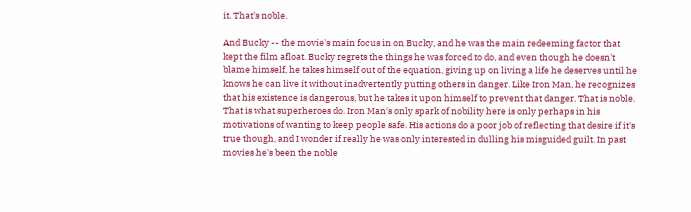it. That's noble.

And Bucky -- the movie's main focus in on Bucky, and he was the main redeeming factor that kept the film afloat. Bucky regrets the things he was forced to do, and even though he doesn't blame himself, he takes himself out of the equation, giving up on living a life he deserves until he knows he can live it without inadvertently putting others in danger. Like Iron Man, he recognizes that his existence is dangerous, but he takes it upon himself to prevent that danger. That is noble. That is what superheroes do. Iron Man's only spark of nobility here is only perhaps in his motivations of wanting to keep people safe. His actions do a poor job of reflecting that desire if it's true though, and I wonder if really he was only interested in dulling his misguided guilt. In past movies he's been the noble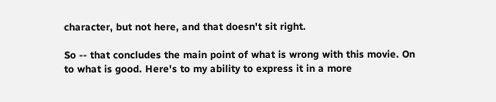character, but not here, and that doesn't sit right.

So -- that concludes the main point of what is wrong with this movie. On to what is good. Here's to my ability to express it in a more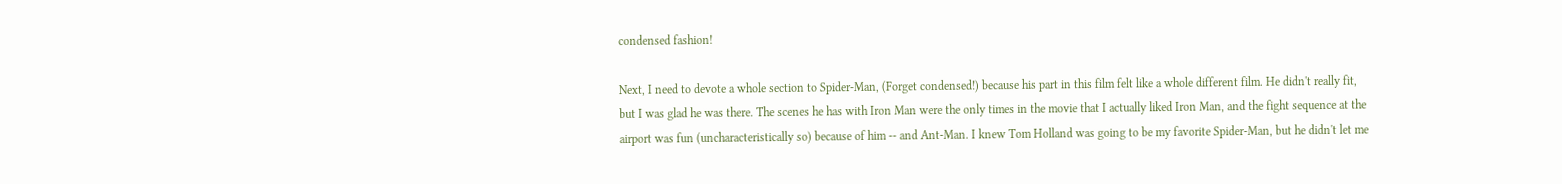condensed fashion!

Next, I need to devote a whole section to Spider-Man, (Forget condensed!) because his part in this film felt like a whole different film. He didn't really fit, but I was glad he was there. The scenes he has with Iron Man were the only times in the movie that I actually liked Iron Man, and the fight sequence at the airport was fun (uncharacteristically so) because of him -- and Ant-Man. I knew Tom Holland was going to be my favorite Spider-Man, but he didn't let me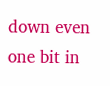down even one bit in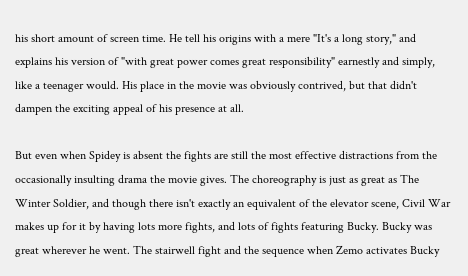his short amount of screen time. He tell his origins with a mere "It's a long story," and explains his version of "with great power comes great responsibility" earnestly and simply, like a teenager would. His place in the movie was obviously contrived, but that didn't dampen the exciting appeal of his presence at all.

But even when Spidey is absent the fights are still the most effective distractions from the occasionally insulting drama the movie gives. The choreography is just as great as The Winter Soldier, and though there isn't exactly an equivalent of the elevator scene, Civil War makes up for it by having lots more fights, and lots of fights featuring Bucky. Bucky was great wherever he went. The stairwell fight and the sequence when Zemo activates Bucky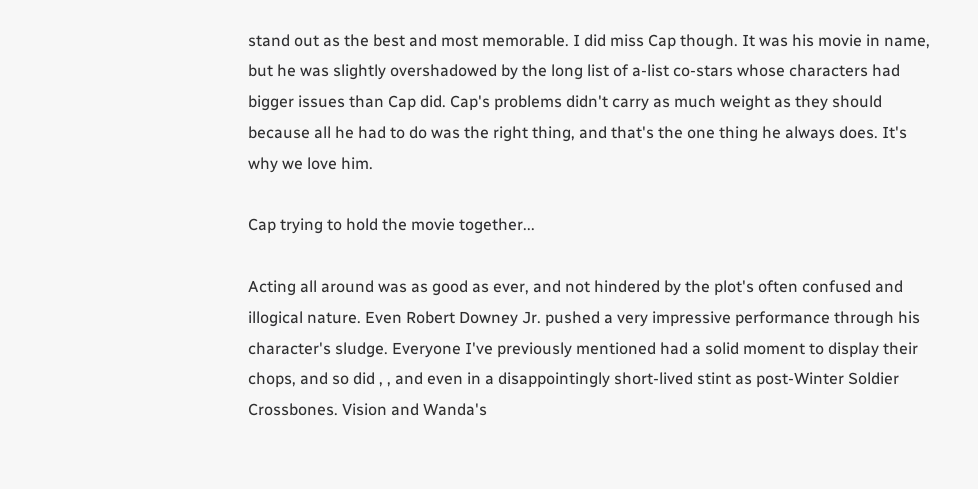stand out as the best and most memorable. I did miss Cap though. It was his movie in name, but he was slightly overshadowed by the long list of a-list co-stars whose characters had bigger issues than Cap did. Cap's problems didn't carry as much weight as they should because all he had to do was the right thing, and that's the one thing he always does. It's why we love him.

Cap trying to hold the movie together...

Acting all around was as good as ever, and not hindered by the plot's often confused and illogical nature. Even Robert Downey Jr. pushed a very impressive performance through his character's sludge. Everyone I've previously mentioned had a solid moment to display their chops, and so did , , and even in a disappointingly short-lived stint as post-Winter Soldier Crossbones. Vision and Wanda's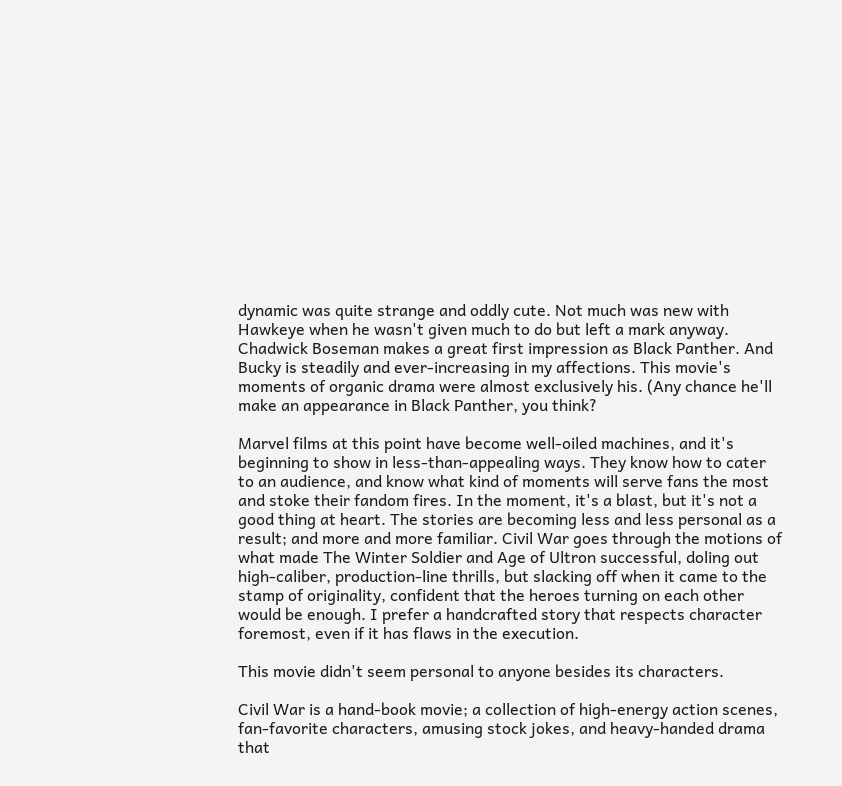dynamic was quite strange and oddly cute. Not much was new with Hawkeye when he wasn't given much to do but left a mark anyway. Chadwick Boseman makes a great first impression as Black Panther. And Bucky is steadily and ever-increasing in my affections. This movie's moments of organic drama were almost exclusively his. (Any chance he'll make an appearance in Black Panther, you think?

Marvel films at this point have become well-oiled machines, and it's beginning to show in less-than-appealing ways. They know how to cater to an audience, and know what kind of moments will serve fans the most and stoke their fandom fires. In the moment, it's a blast, but it's not a good thing at heart. The stories are becoming less and less personal as a result; and more and more familiar. Civil War goes through the motions of what made The Winter Soldier and Age of Ultron successful, doling out high-caliber, production-line thrills, but slacking off when it came to the stamp of originality, confident that the heroes turning on each other would be enough. I prefer a handcrafted story that respects character foremost, even if it has flaws in the execution.

This movie didn't seem personal to anyone besides its characters.

Civil War is a hand-book movie; a collection of high-energy action scenes, fan-favorite characters, amusing stock jokes, and heavy-handed drama that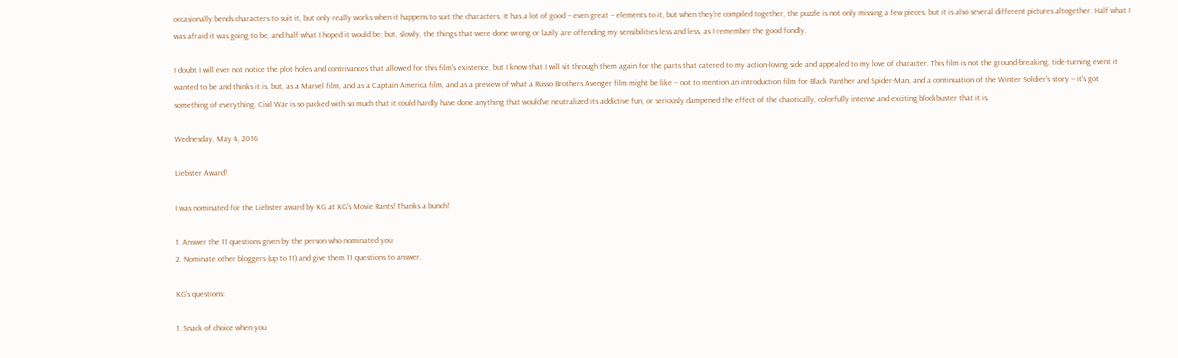occasionally bends characters to suit it, but only really works when it happens to suit the characters. It has a lot of good -- even great -- elements to it, but when they're compiled together, the puzzle is not only missing a few pieces, but it is also several different pictures altogether. Half what I was afraid it was going to be, and half what I hoped it would be; but, slowly, the things that were done wrong or lazily are offending my sensibilities less and less, as I remember the good fondly.

I doubt I will ever not notice the plot holes and contrivances that allowed for this film's existence, but I know that I will sit through them again for the parts that catered to my action-loving side and appealed to my love of character. This film is not the ground-breaking, tide-turning event it wanted to be and thinks it is, but, as a Marvel film, and as a Captain America film, and as a preview of what a Russo Brothers Avenger film might be like -- not to mention an introduction film for Black Panther and Spider-Man, and a continuation of the Winter Soldier's story -- it's got something of everything. Civil War is so packed with so much that it could hardly have done anything that would've neutralized its addictive fun, or seriously dampened the effect of the chaotically, colorfully intense and exciting blockbuster that it is.

Wednesday, May 4, 2016

Liebster Award!

I was nominated for the Liebster award by KG at KG's Movie Rants! Thanks a bunch!

1. Answer the 11 questions given by the person who nominated you
2. Nominate other bloggers (up to 11) and give them 11 questions to answer.

KG's questions:

1. Snack of choice when you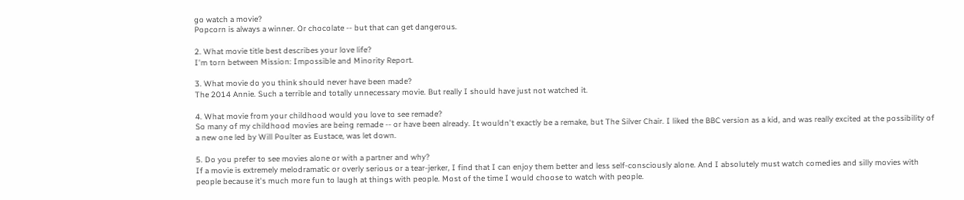go watch a movie?
Popcorn is always a winner. Or chocolate -- but that can get dangerous.

2. What movie title best describes your love life?
I'm torn between Mission: Impossible and Minority Report.

3. What movie do you think should never have been made?
The 2014 Annie. Such a terrible and totally unnecessary movie. But really I should have just not watched it.

4. What movie from your childhood would you love to see remade?
So many of my childhood movies are being remade -- or have been already. It wouldn't exactly be a remake, but The Silver Chair. I liked the BBC version as a kid, and was really excited at the possibility of a new one led by Will Poulter as Eustace, was let down.

5. Do you prefer to see movies alone or with a partner and why?
If a movie is extremely melodramatic or overly serious or a tear-jerker, I find that I can enjoy them better and less self-consciously alone. And I absolutely must watch comedies and silly movies with people because it's much more fun to laugh at things with people. Most of the time I would choose to watch with people.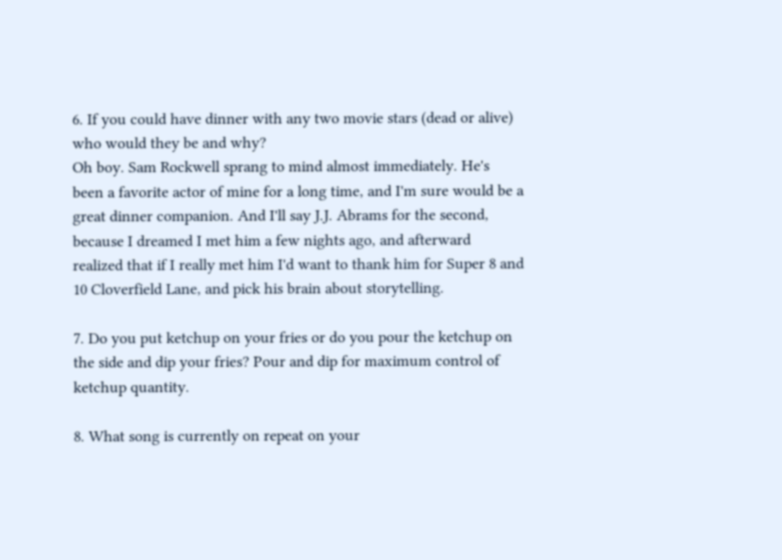6. If you could have dinner with any two movie stars (dead or alive) who would they be and why?
Oh boy. Sam Rockwell sprang to mind almost immediately. He's been a favorite actor of mine for a long time, and I'm sure would be a great dinner companion. And I'll say J.J. Abrams for the second, because I dreamed I met him a few nights ago, and afterward realized that if I really met him I'd want to thank him for Super 8 and 10 Cloverfield Lane, and pick his brain about storytelling.

7. Do you put ketchup on your fries or do you pour the ketchup on the side and dip your fries? Pour and dip for maximum control of ketchup quantity.

8. What song is currently on repeat on your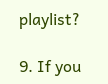playlist?

9. If you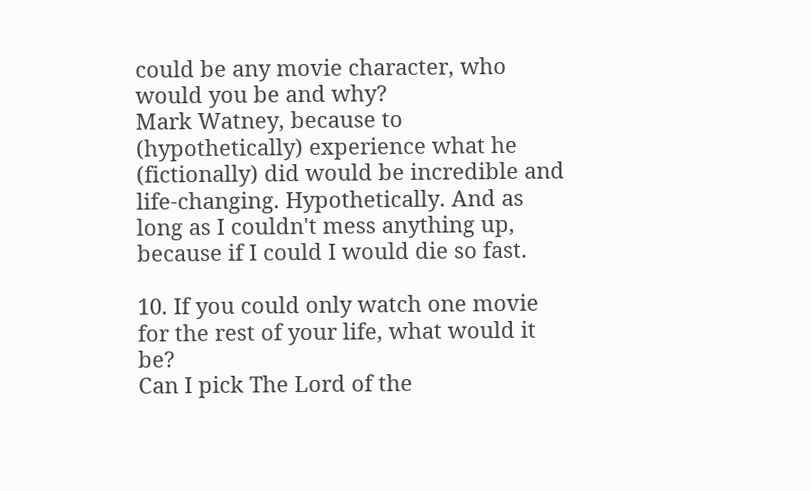could be any movie character, who would you be and why?
Mark Watney, because to (hypothetically) experience what he (fictionally) did would be incredible and life-changing. Hypothetically. And as long as I couldn't mess anything up, because if I could I would die so fast.

10. If you could only watch one movie for the rest of your life, what would it be?
Can I pick The Lord of the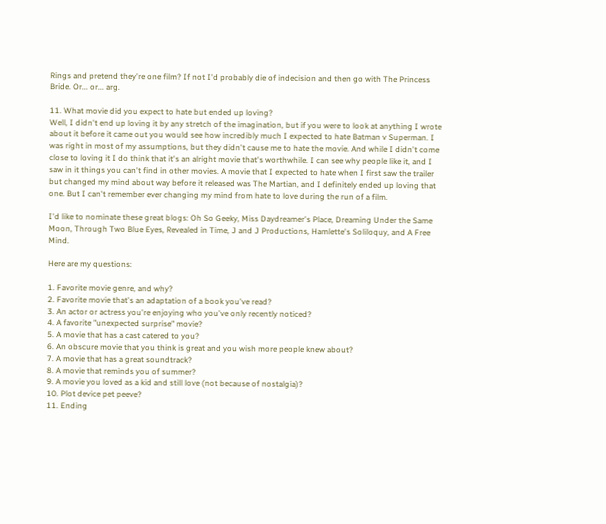Rings and pretend they're one film? If not I'd probably die of indecision and then go with The Princess Bride. Or... or... arg.

11. What movie did you expect to hate but ended up loving?
Well, I didn't end up loving it by any stretch of the imagination, but if you were to look at anything I wrote about it before it came out you would see how incredibly much I expected to hate Batman v Superman. I was right in most of my assumptions, but they didn't cause me to hate the movie. And while I didn't come close to loving it I do think that it's an alright movie that's worthwhile. I can see why people like it, and I saw in it things you can't find in other movies. A movie that I expected to hate when I first saw the trailer but changed my mind about way before it released was The Martian, and I definitely ended up loving that one. But I can't remember ever changing my mind from hate to love during the run of a film.

I'd like to nominate these great blogs: Oh So Geeky, Miss Daydreamer's Place, Dreaming Under the Same Moon, Through Two Blue Eyes, Revealed in Time, J and J Productions, Hamlette's Soliloquy, and A Free Mind.

Here are my questions:

1. Favorite movie genre, and why?
2. Favorite movie that's an adaptation of a book you've read?
3. An actor or actress you're enjoying who you've only recently noticed?
4. A favorite "unexpected surprise" movie?
5. A movie that has a cast catered to you?
6. An obscure movie that you think is great and you wish more people knew about?
7. A movie that has a great soundtrack?
8. A movie that reminds you of summer?
9. A movie you loved as a kid and still love (not because of nostalgia)?
10. Plot device pet peeve?
11. Ending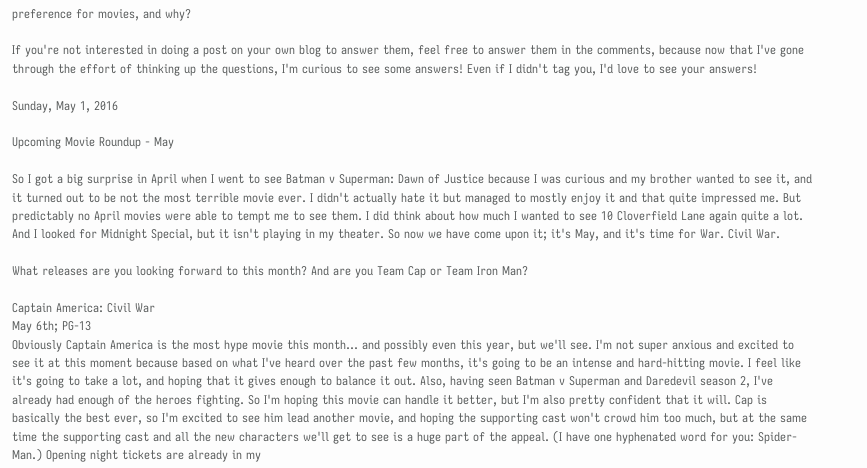preference for movies, and why?

If you're not interested in doing a post on your own blog to answer them, feel free to answer them in the comments, because now that I've gone through the effort of thinking up the questions, I'm curious to see some answers! Even if I didn't tag you, I'd love to see your answers!

Sunday, May 1, 2016

Upcoming Movie Roundup - May

So I got a big surprise in April when I went to see Batman v Superman: Dawn of Justice because I was curious and my brother wanted to see it, and it turned out to be not the most terrible movie ever. I didn't actually hate it but managed to mostly enjoy it and that quite impressed me. But predictably no April movies were able to tempt me to see them. I did think about how much I wanted to see 10 Cloverfield Lane again quite a lot. And I looked for Midnight Special, but it isn't playing in my theater. So now we have come upon it; it's May, and it's time for War. Civil War.

What releases are you looking forward to this month? And are you Team Cap or Team Iron Man?

Captain America: Civil War
May 6th; PG-13
Obviously Captain America is the most hype movie this month... and possibly even this year, but we'll see. I'm not super anxious and excited to see it at this moment because based on what I've heard over the past few months, it's going to be an intense and hard-hitting movie. I feel like it's going to take a lot, and hoping that it gives enough to balance it out. Also, having seen Batman v Superman and Daredevil season 2, I've already had enough of the heroes fighting. So I'm hoping this movie can handle it better, but I'm also pretty confident that it will. Cap is basically the best ever, so I'm excited to see him lead another movie, and hoping the supporting cast won't crowd him too much, but at the same time the supporting cast and all the new characters we'll get to see is a huge part of the appeal. (I have one hyphenated word for you: Spider-Man.) Opening night tickets are already in my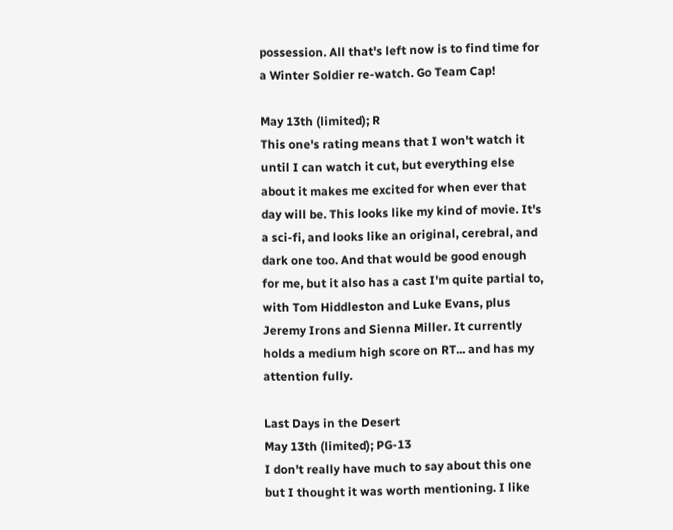possession. All that's left now is to find time for a Winter Soldier re-watch. Go Team Cap!

May 13th (limited); R
This one's rating means that I won't watch it until I can watch it cut, but everything else about it makes me excited for when ever that day will be. This looks like my kind of movie. It's a sci-fi, and looks like an original, cerebral, and dark one too. And that would be good enough for me, but it also has a cast I'm quite partial to, with Tom Hiddleston and Luke Evans, plus Jeremy Irons and Sienna Miller. It currently holds a medium high score on RT... and has my attention fully.

Last Days in the Desert
May 13th (limited); PG-13
I don't really have much to say about this one but I thought it was worth mentioning. I like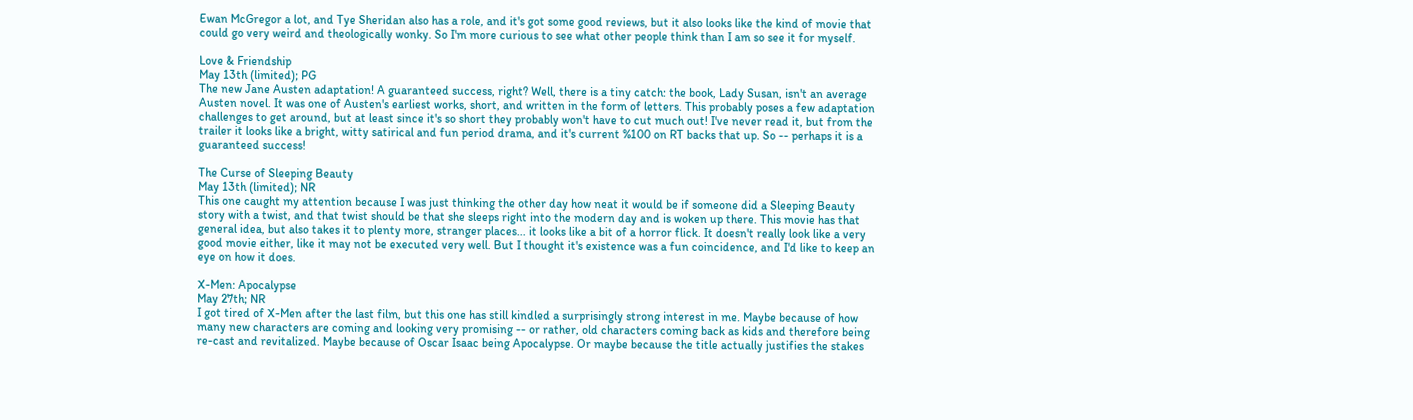Ewan McGregor a lot, and Tye Sheridan also has a role, and it's got some good reviews, but it also looks like the kind of movie that could go very weird and theologically wonky. So I'm more curious to see what other people think than I am so see it for myself.

Love & Friendship
May 13th (limited); PG
The new Jane Austen adaptation! A guaranteed success, right? Well, there is a tiny catch: the book, Lady Susan, isn't an average Austen novel. It was one of Austen's earliest works, short, and written in the form of letters. This probably poses a few adaptation challenges to get around, but at least since it's so short they probably won't have to cut much out! I've never read it, but from the trailer it looks like a bright, witty satirical and fun period drama, and it's current %100 on RT backs that up. So -- perhaps it is a guaranteed success!

The Curse of Sleeping Beauty
May 13th (limited); NR
This one caught my attention because I was just thinking the other day how neat it would be if someone did a Sleeping Beauty story with a twist, and that twist should be that she sleeps right into the modern day and is woken up there. This movie has that general idea, but also takes it to plenty more, stranger places... it looks like a bit of a horror flick. It doesn't really look like a very good movie either, like it may not be executed very well. But I thought it's existence was a fun coincidence, and I'd like to keep an eye on how it does.

X-Men: Apocalypse
May 27th; NR
I got tired of X-Men after the last film, but this one has still kindled a surprisingly strong interest in me. Maybe because of how many new characters are coming and looking very promising -- or rather, old characters coming back as kids and therefore being re-cast and revitalized. Maybe because of Oscar Isaac being Apocalypse. Or maybe because the title actually justifies the stakes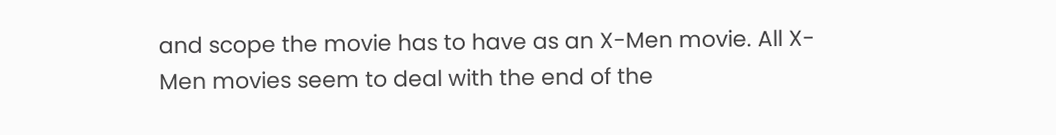and scope the movie has to have as an X-Men movie. All X-Men movies seem to deal with the end of the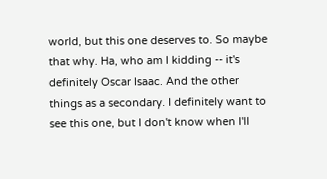world, but this one deserves to. So maybe that why. Ha, who am I kidding -- it's definitely Oscar Isaac. And the other things as a secondary. I definitely want to see this one, but I don't know when I'll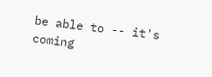be able to -- it's coming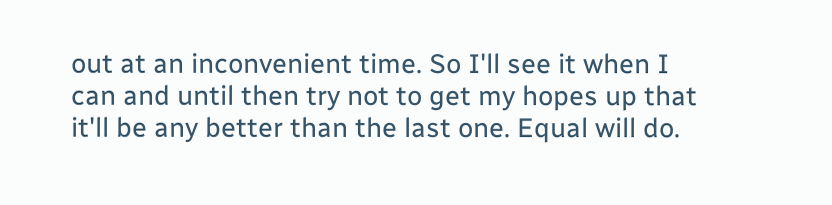out at an inconvenient time. So I'll see it when I can and until then try not to get my hopes up that it'll be any better than the last one. Equal will do.